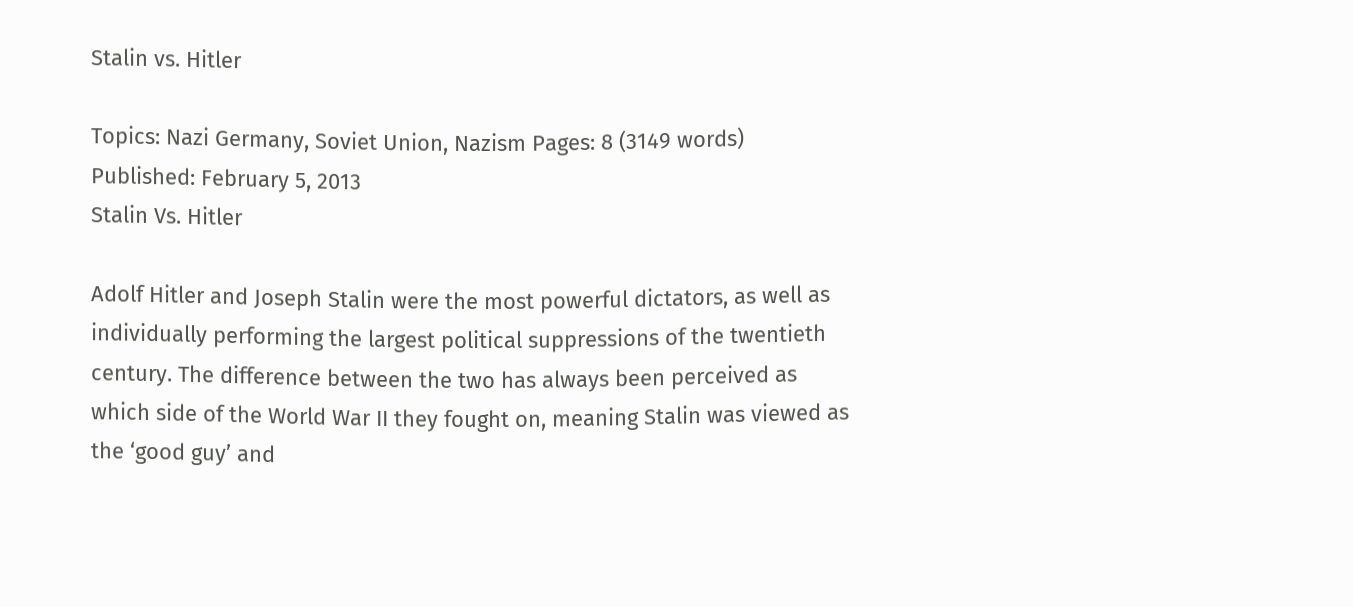Stalin vs. Hitler

Topics: Nazi Germany, Soviet Union, Nazism Pages: 8 (3149 words) Published: February 5, 2013
Stalin Vs. Hitler

Adolf Hitler and Joseph Stalin were the most powerful dictators, as well as individually performing the largest political suppressions of the twentieth century. The difference between the two has always been perceived as which side of the World War II they fought on, meaning Stalin was viewed as the ‘good guy’ and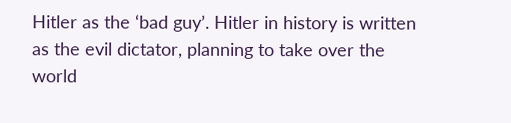Hitler as the ‘bad guy’. Hitler in history is written as the evil dictator, planning to take over the world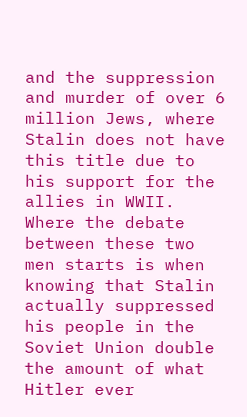and the suppression and murder of over 6 million Jews, where Stalin does not have this title due to his support for the allies in WWII. Where the debate between these two men starts is when knowing that Stalin actually suppressed his people in the Soviet Union double the amount of what Hitler ever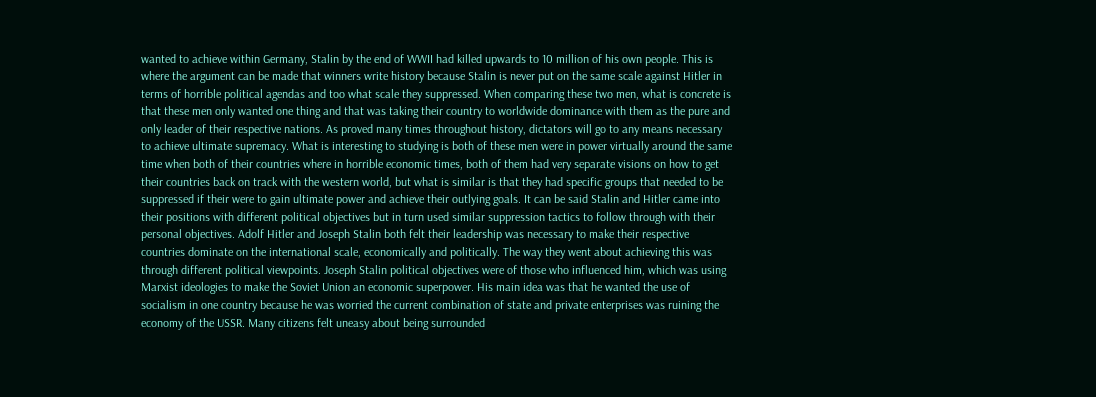wanted to achieve within Germany, Stalin by the end of WWII had killed upwards to 10 million of his own people. This is where the argument can be made that winners write history because Stalin is never put on the same scale against Hitler in terms of horrible political agendas and too what scale they suppressed. When comparing these two men, what is concrete is that these men only wanted one thing and that was taking their country to worldwide dominance with them as the pure and only leader of their respective nations. As proved many times throughout history, dictators will go to any means necessary to achieve ultimate supremacy. What is interesting to studying is both of these men were in power virtually around the same time when both of their countries where in horrible economic times, both of them had very separate visions on how to get their countries back on track with the western world, but what is similar is that they had specific groups that needed to be suppressed if their were to gain ultimate power and achieve their outlying goals. It can be said Stalin and Hitler came into their positions with different political objectives but in turn used similar suppression tactics to follow through with their personal objectives. Adolf Hitler and Joseph Stalin both felt their leadership was necessary to make their respective countries dominate on the international scale, economically and politically. The way they went about achieving this was through different political viewpoints. Joseph Stalin political objectives were of those who influenced him, which was using Marxist ideologies to make the Soviet Union an economic superpower. His main idea was that he wanted the use of socialism in one country because he was worried the current combination of state and private enterprises was ruining the economy of the USSR. Many citizens felt uneasy about being surrounded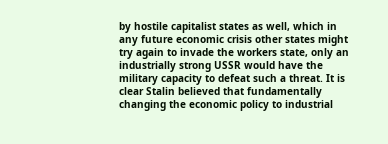by hostile capitalist states as well, which in any future economic crisis other states might try again to invade the workers state, only an industrially strong USSR would have the military capacity to defeat such a threat. It is clear Stalin believed that fundamentally changing the economic policy to industrial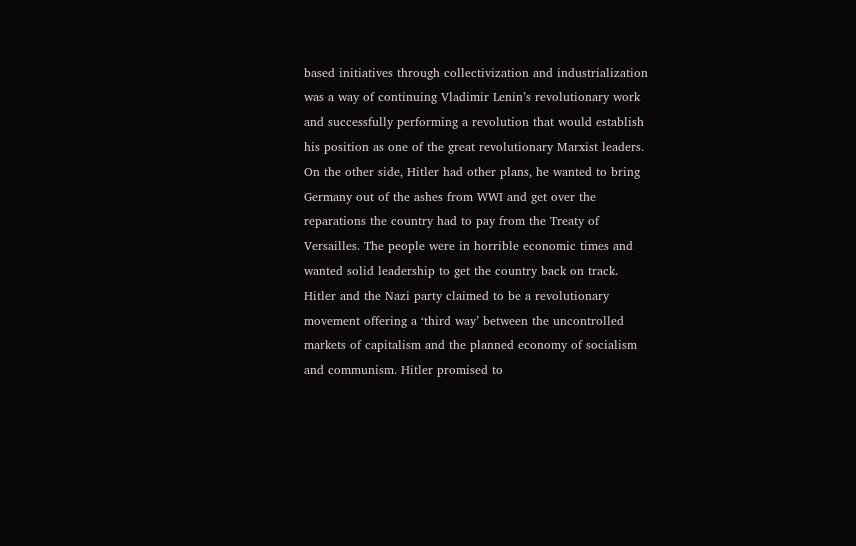based initiatives through collectivization and industrialization was a way of continuing Vladimir Lenin’s revolutionary work and successfully performing a revolution that would establish his position as one of the great revolutionary Marxist leaders. On the other side, Hitler had other plans, he wanted to bring Germany out of the ashes from WWI and get over the reparations the country had to pay from the Treaty of Versailles. The people were in horrible economic times and wanted solid leadership to get the country back on track. Hitler and the Nazi party claimed to be a revolutionary movement offering a ‘third way’ between the uncontrolled markets of capitalism and the planned economy of socialism and communism. Hitler promised to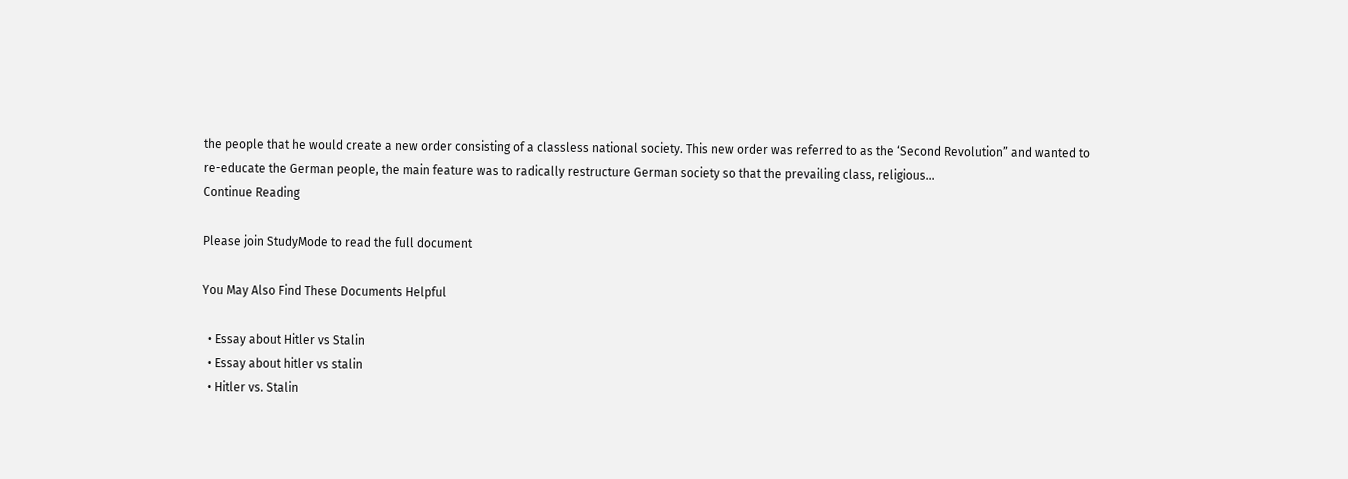the people that he would create a new order consisting of a classless national society. This new order was referred to as the ‘Second Revolution” and wanted to re-educate the German people, the main feature was to radically restructure German society so that the prevailing class, religious...
Continue Reading

Please join StudyMode to read the full document

You May Also Find These Documents Helpful

  • Essay about Hitler vs Stalin
  • Essay about hitler vs stalin
  • Hitler vs. Stalin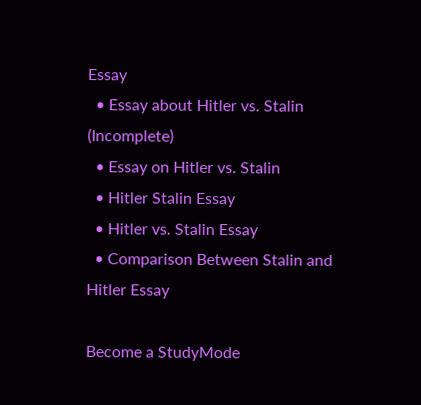Essay
  • Essay about Hitler vs. Stalin (Incomplete)
  • Essay on Hitler vs. Stalin
  • Hitler Stalin Essay
  • Hitler vs. Stalin Essay
  • Comparison Between Stalin and Hitler Essay

Become a StudyMode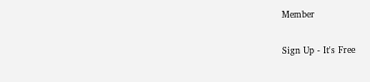Member

Sign Up - It's Free